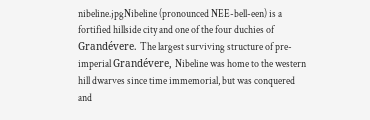nibeline.jpgNibeline (pronounced NEE-bell-een) is a fortified hillside city and one of the four duchies of Grandévere. The largest surviving structure of pre-imperial Grandévere, Nibeline was home to the western hill dwarves since time immemorial, but was conquered and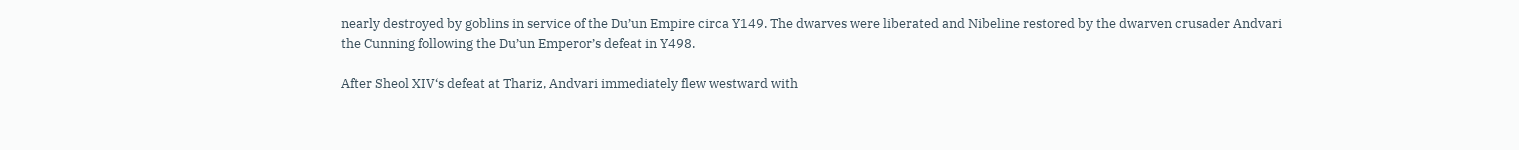nearly destroyed by goblins in service of the Du’un Empire circa Y149. The dwarves were liberated and Nibeline restored by the dwarven crusader Andvari the Cunning following the Du’un Emperor’s defeat in Y498.

After Sheol XIV‘s defeat at Thariz, Andvari immediately flew westward with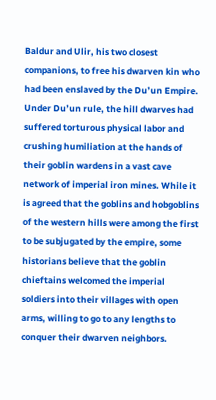Baldur and Ulir, his two closest companions, to free his dwarven kin who had been enslaved by the Du’un Empire. Under Du’un rule, the hill dwarves had suffered torturous physical labor and crushing humiliation at the hands of their goblin wardens in a vast cave network of imperial iron mines. While it is agreed that the goblins and hobgoblins of the western hills were among the first to be subjugated by the empire, some historians believe that the goblin chieftains welcomed the imperial soldiers into their villages with open arms, willing to go to any lengths to conquer their dwarven neighbors.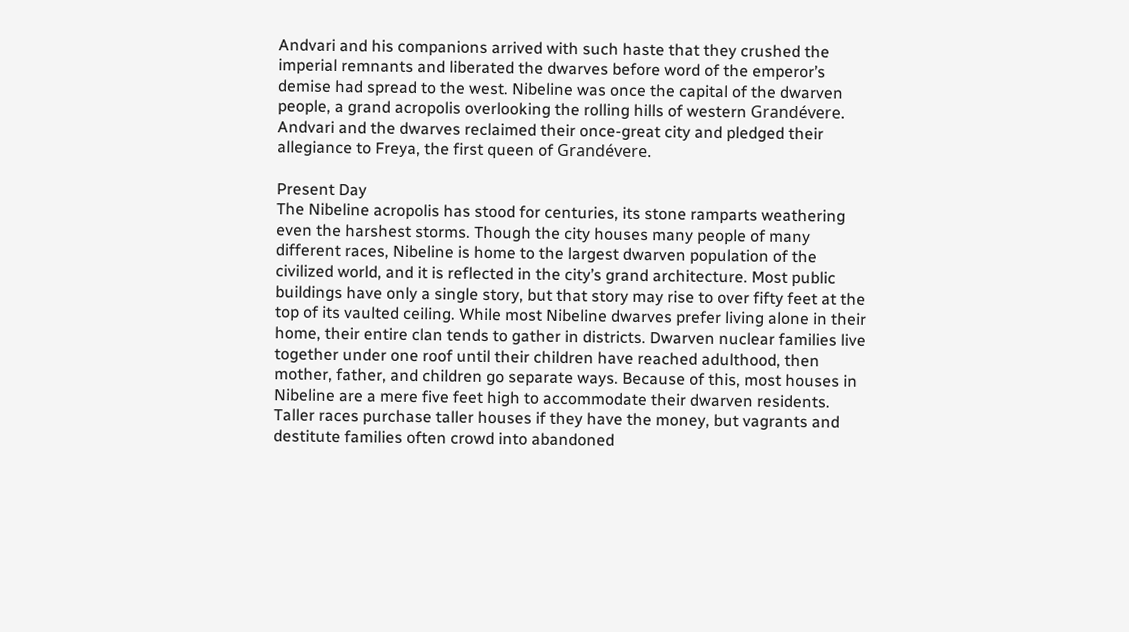Andvari and his companions arrived with such haste that they crushed the imperial remnants and liberated the dwarves before word of the emperor’s demise had spread to the west. Nibeline was once the capital of the dwarven people, a grand acropolis overlooking the rolling hills of western Grandévere. Andvari and the dwarves reclaimed their once-great city and pledged their allegiance to Freya, the first queen of Grandévere.

Present Day
The Nibeline acropolis has stood for centuries, its stone ramparts weathering even the harshest storms. Though the city houses many people of many different races, Nibeline is home to the largest dwarven population of the civilized world, and it is reflected in the city’s grand architecture. Most public buildings have only a single story, but that story may rise to over fifty feet at the top of its vaulted ceiling. While most Nibeline dwarves prefer living alone in their home, their entire clan tends to gather in districts. Dwarven nuclear families live together under one roof until their children have reached adulthood, then mother, father, and children go separate ways. Because of this, most houses in Nibeline are a mere five feet high to accommodate their dwarven residents. Taller races purchase taller houses if they have the money, but vagrants and destitute families often crowd into abandoned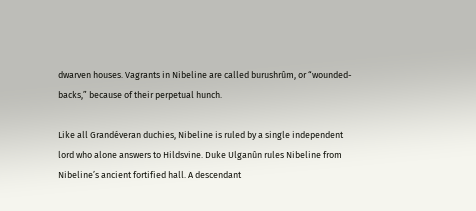dwarven houses. Vagrants in Nibeline are called burushrûm, or “wounded-backs,” because of their perpetual hunch.

Like all Grandéveran duchies, Nibeline is ruled by a single independent lord who alone answers to Hildsvine. Duke Ulganûn rules Nibeline from Nibeline’s ancient fortified hall. A descendant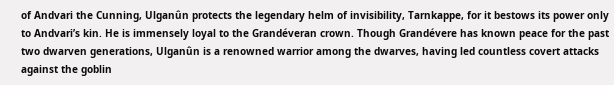of Andvari the Cunning, Ulganûn protects the legendary helm of invisibility, Tarnkappe, for it bestows its power only to Andvari’s kin. He is immensely loyal to the Grandéveran crown. Though Grandévere has known peace for the past two dwarven generations, Ulganûn is a renowned warrior among the dwarves, having led countless covert attacks against the goblin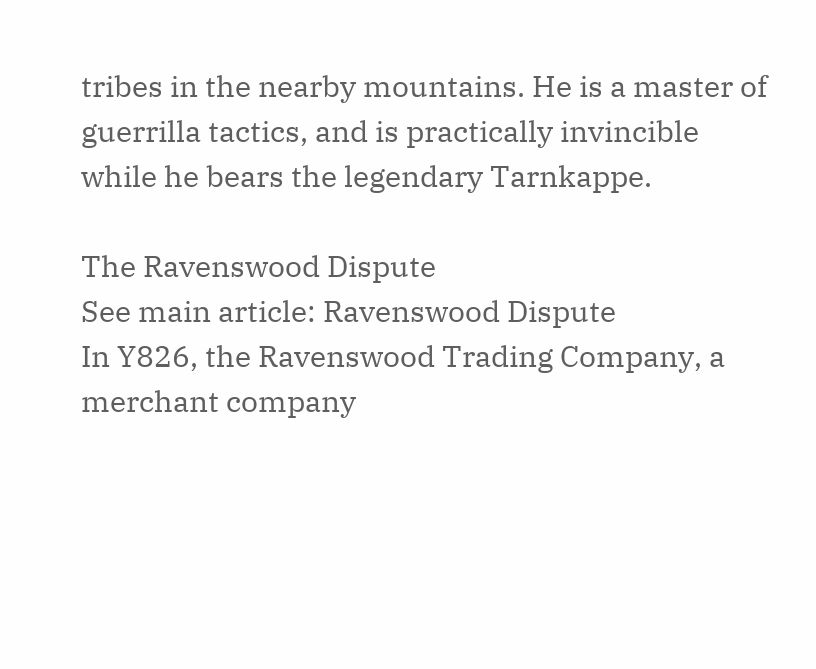tribes in the nearby mountains. He is a master of guerrilla tactics, and is practically invincible while he bears the legendary Tarnkappe.

The Ravenswood Dispute
See main article: Ravenswood Dispute
In Y826, the Ravenswood Trading Company, a merchant company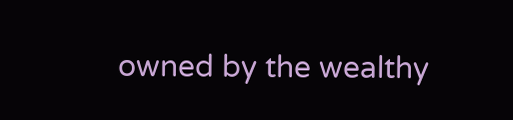owned by the wealthy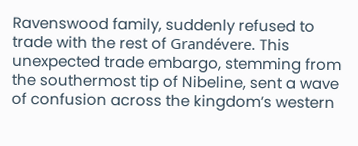Ravenswood family, suddenly refused to trade with the rest of Grandévere. This unexpected trade embargo, stemming from the southermost tip of Nibeline, sent a wave of confusion across the kingdom’s western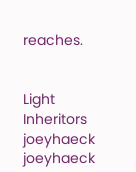reaches.


Light Inheritors joeyhaeck joeyhaeck